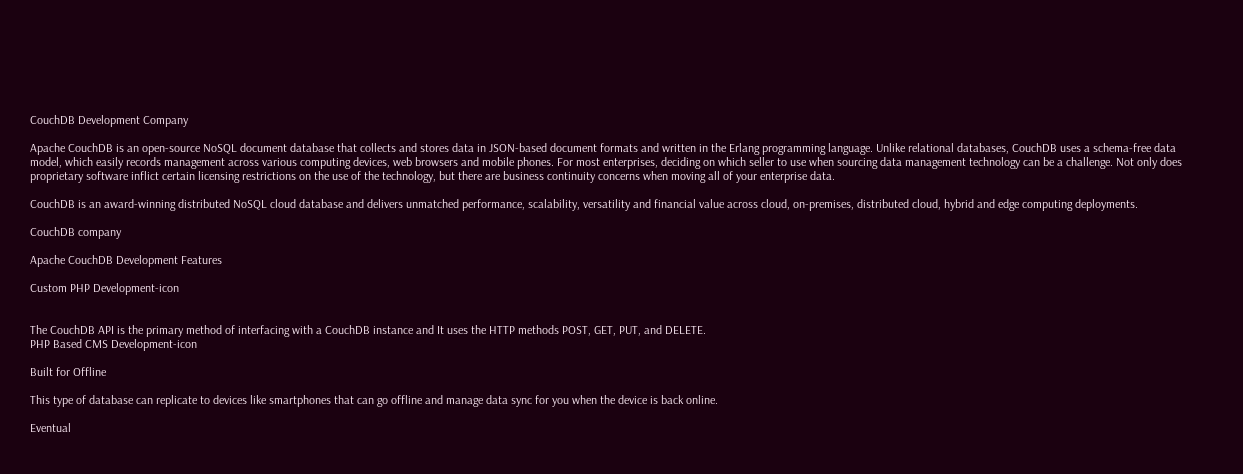CouchDB Development Company

Apache CouchDB is an open-source NoSQL document database that collects and stores data in JSON-based document formats and written in the Erlang programming language. Unlike relational databases, CouchDB uses a schema-free data model, which easily records management across various computing devices, web browsers and mobile phones. For most enterprises, deciding on which seller to use when sourcing data management technology can be a challenge. Not only does proprietary software inflict certain licensing restrictions on the use of the technology, but there are business continuity concerns when moving all of your enterprise data.

CouchDB is an award-winning distributed NoSQL cloud database and delivers unmatched performance, scalability, versatility and financial value across cloud, on-premises, distributed cloud, hybrid and edge computing deployments.

CouchDB company

Apache CouchDB Development Features

Custom PHP Development-icon


The CouchDB API is the primary method of interfacing with a CouchDB instance and It uses the HTTP methods POST, GET, PUT, and DELETE.
PHP Based CMS Development-icon

Built for Offline

This type of database can replicate to devices like smartphones that can go offline and manage data sync for you when the device is back online.

Eventual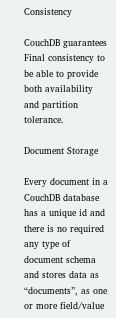Consistency

CouchDB guarantees Final consistency to be able to provide both availability and partition tolerance.

Document Storage

Every document in a CouchDB database has a unique id and there is no required any type of document schema and stores data as “documents”, as one or more field/value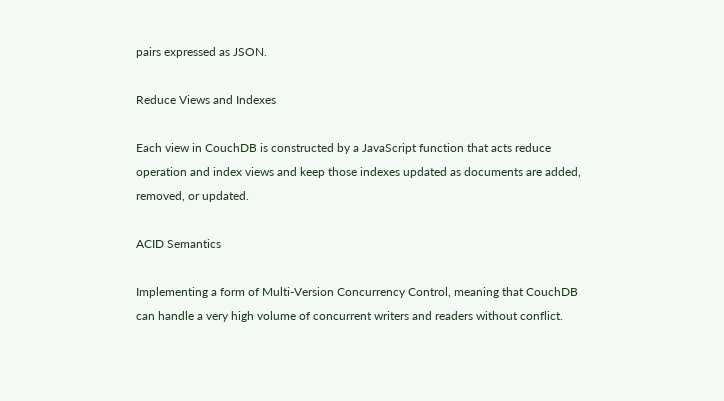pairs expressed as JSON.

Reduce Views and Indexes

Each view in CouchDB is constructed by a JavaScript function that acts reduce operation and index views and keep those indexes updated as documents are added, removed, or updated.

ACID Semantics

Implementing a form of Multi-Version Concurrency Control, meaning that CouchDB can handle a very high volume of concurrent writers and readers without conflict.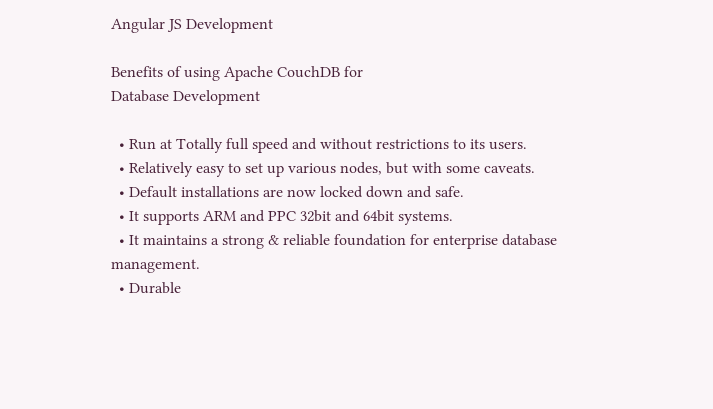Angular JS Development

Benefits of using Apache CouchDB for
Database Development

  • Run at Totally full speed and without restrictions to its users.
  • Relatively easy to set up various nodes, but with some caveats.
  • Default installations are now locked down and safe.
  • It supports ARM and PPC 32bit and 64bit systems.
  • It maintains a strong & reliable foundation for enterprise database management.
  • Durable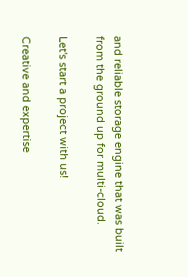and reliable storage engine that was built from the ground up for multi-cloud.

Let's start a project with us!

Creative and expertise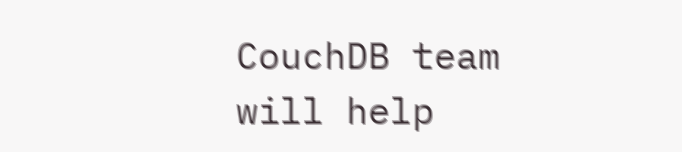CouchDB team will help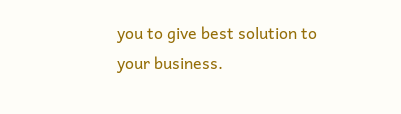you to give best solution to your business.